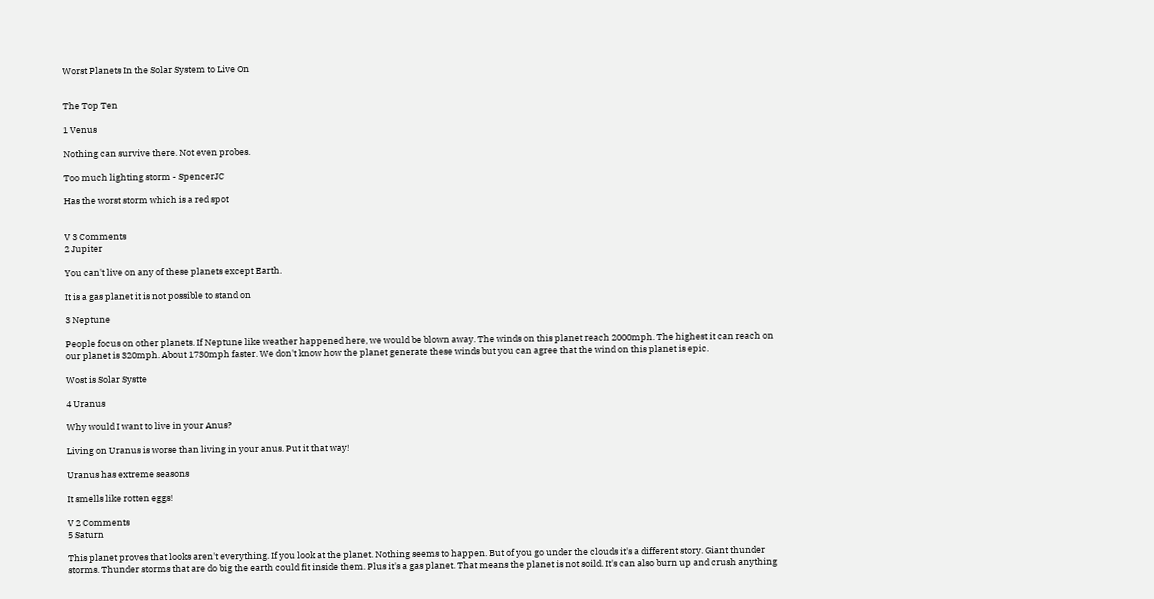Worst Planets In the Solar System to Live On


The Top Ten

1 Venus

Nothing can survive there. Not even probes.

Too much lighting storm - SpencerJC

Has the worst storm which is a red spot


V 3 Comments
2 Jupiter

You can't live on any of these planets except Earth.

It is a gas planet it is not possible to stand on

3 Neptune

People focus on other planets. If Neptune like weather happened here, we would be blown away. The winds on this planet reach 2000mph. The highest it can reach on our planet is 320mph. About 1730mph faster. We don't know how the planet generate these winds but you can agree that the wind on this planet is epic.

Wost is Solar Systte

4 Uranus

Why would I want to live in your Anus?

Living on Uranus is worse than living in your anus. Put it that way!

Uranus has extreme seasons

It smells like rotten eggs!

V 2 Comments
5 Saturn

This planet proves that looks aren't everything. If you look at the planet. Nothing seems to happen. But of you go under the clouds it's a different story. Giant thunder storms. Thunder storms that are do big the earth could fit inside them. Plus it's a gas planet. That means the planet is not soild. It's can also burn up and crush anything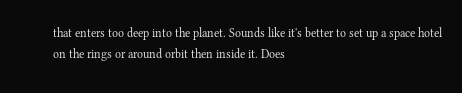that enters too deep into the planet. Sounds like it's better to set up a space hotel on the rings or around orbit then inside it. Does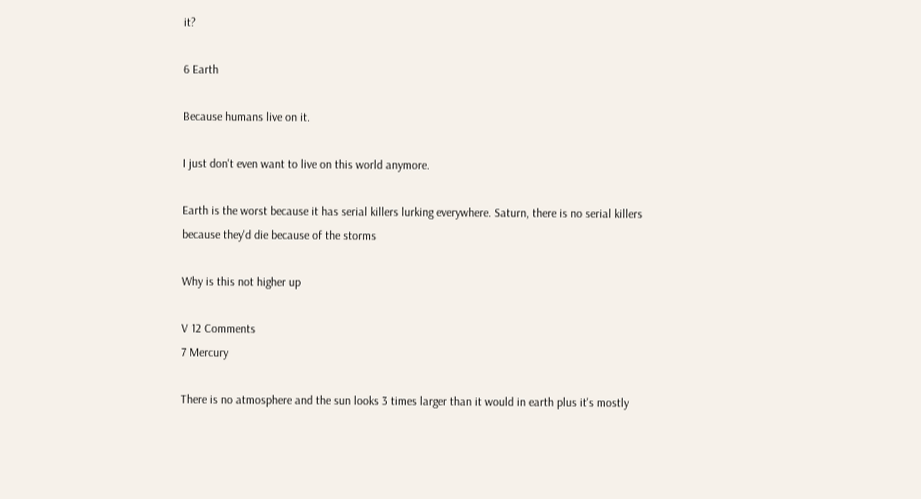it?

6 Earth

Because humans live on it.

I just don't even want to live on this world anymore.

Earth is the worst because it has serial killers lurking everywhere. Saturn, there is no serial killers because they'd die because of the storms

Why is this not higher up

V 12 Comments
7 Mercury

There is no atmosphere and the sun looks 3 times larger than it would in earth plus it's mostly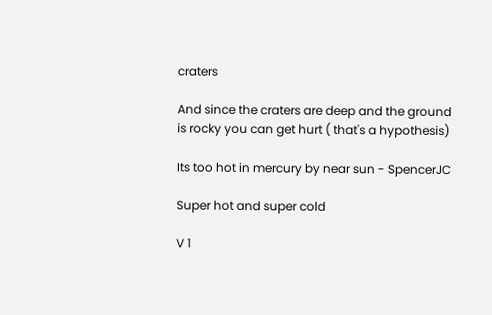craters

And since the craters are deep and the ground is rocky you can get hurt ( that's a hypothesis)

Its too hot in mercury by near sun - SpencerJC

Super hot and super cold

V 1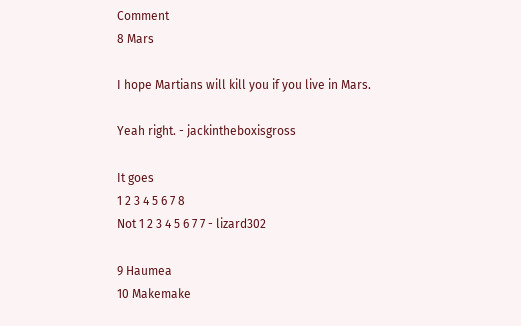Comment
8 Mars

I hope Martians will kill you if you live in Mars.

Yeah right. - jackintheboxisgross

It goes
1 2 3 4 5 6 7 8
Not 1 2 3 4 5 6 7 7 - lizard302

9 Haumea
10 Makemake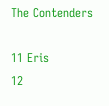The Contenders

11 Eris
12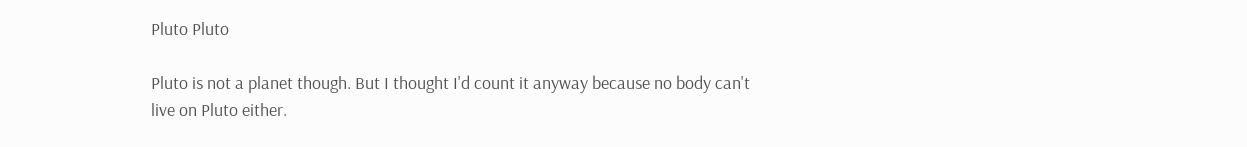Pluto Pluto

Pluto is not a planet though. But I thought I'd count it anyway because no body can't live on Pluto either.